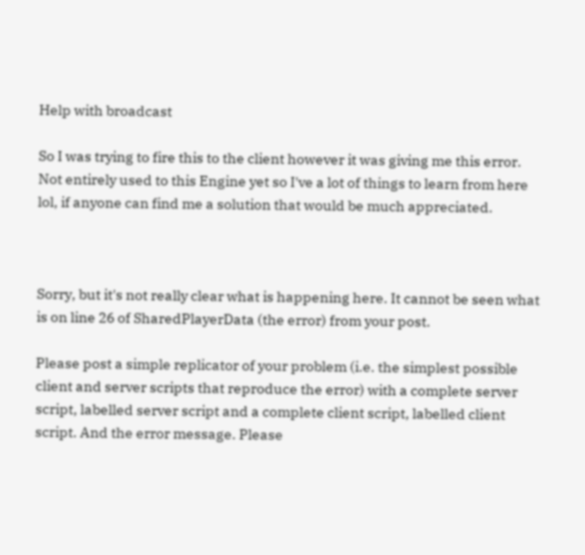Help with broadcast

So I was trying to fire this to the client however it was giving me this error. Not entirely used to this Engine yet so I've a lot of things to learn from here lol, if anyone can find me a solution that would be much appreciated.



Sorry, but it's not really clear what is happening here. It cannot be seen what is on line 26 of SharedPlayerData (the error) from your post.

Please post a simple replicator of your problem (i.e. the simplest possible client and server scripts that reproduce the error) with a complete server script, labelled server script and a complete client script, labelled client script. And the error message. Please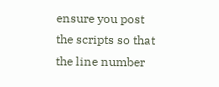ensure you post the scripts so that the line number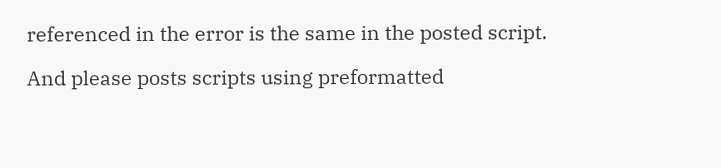referenced in the error is the same in the posted script.

And please posts scripts using preformatted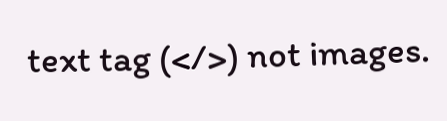text tag (</>) not images.